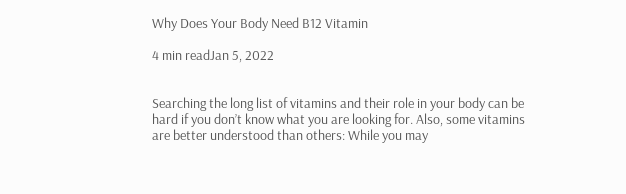Why Does Your Body Need B12 Vitamin

4 min readJan 5, 2022


Searching the long list of vitamins and their role in your body can be hard if you don’t know what you are looking for. Also, some vitamins are better understood than others: While you may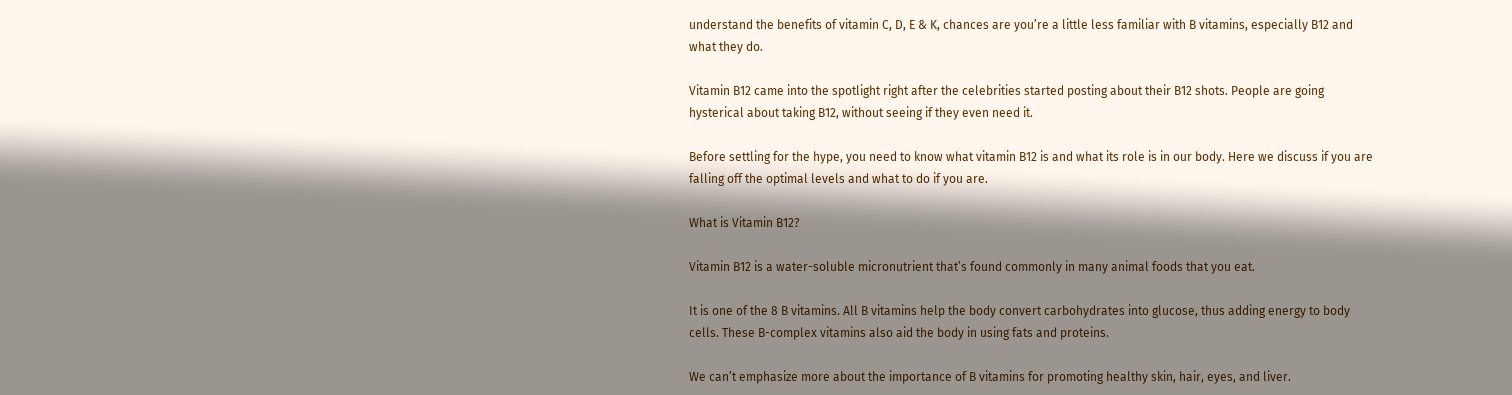understand the benefits of vitamin C, D, E & K, chances are you’re a little less familiar with B vitamins, especially B12 and what they do.

Vitamin B12 came into the spotlight right after the celebrities started posting about their B12 shots. People are going hysterical about taking B12, without seeing if they even need it.

Before settling for the hype, you need to know what vitamin B12 is and what its role is in our body. Here we discuss if you are falling off the optimal levels and what to do if you are.

What is Vitamin B12?

Vitamin B12 is a water-soluble micronutrient that’s found commonly in many animal foods that you eat.

It is one of the 8 B vitamins. All B vitamins help the body convert carbohydrates into glucose, thus adding energy to body cells. These B-complex vitamins also aid the body in using fats and proteins.

We can’t emphasize more about the importance of B vitamins for promoting healthy skin, hair, eyes, and liver.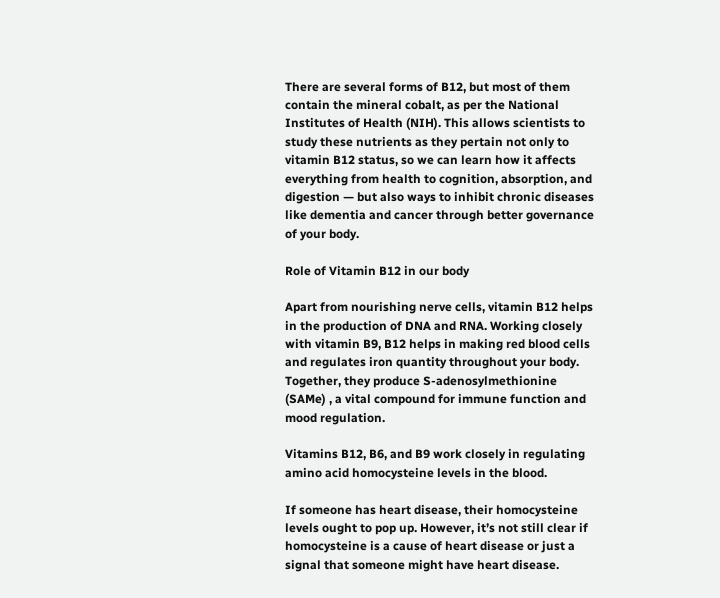There are several forms of B12, but most of them contain the mineral cobalt, as per the National Institutes of Health (NIH). This allows scientists to study these nutrients as they pertain not only to vitamin B12 status, so we can learn how it affects everything from health to cognition, absorption, and digestion — but also ways to inhibit chronic diseases like dementia and cancer through better governance of your body.

Role of Vitamin B12 in our body

Apart from nourishing nerve cells, vitamin B12 helps in the production of DNA and RNA. Working closely with vitamin B9, B12 helps in making red blood cells and regulates iron quantity throughout your body. Together, they produce S-adenosylmethionine (SAMe) , a vital compound for immune function and mood regulation.

Vitamins B12, B6, and B9 work closely in regulating amino acid homocysteine levels in the blood.

If someone has heart disease, their homocysteine levels ought to pop up. However, it’s not still clear if homocysteine is a cause of heart disease or just a signal that someone might have heart disease.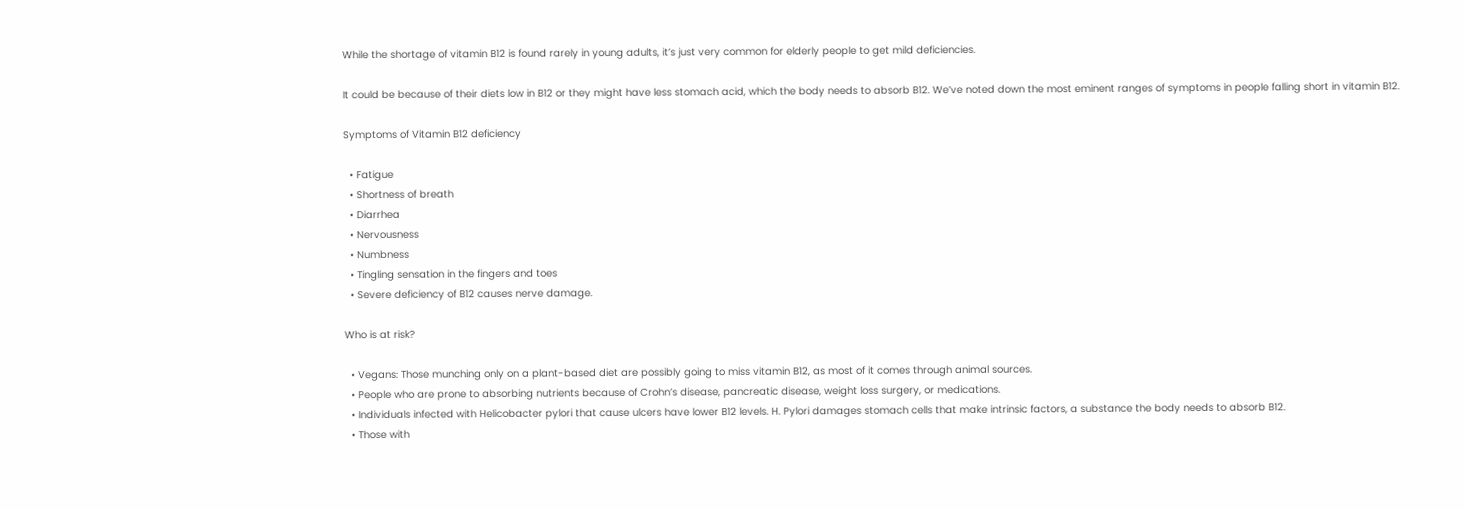While the shortage of vitamin B12 is found rarely in young adults, it’s just very common for elderly people to get mild deficiencies.

It could be because of their diets low in B12 or they might have less stomach acid, which the body needs to absorb B12. We’ve noted down the most eminent ranges of symptoms in people falling short in vitamin B12.

Symptoms of Vitamin B12 deficiency

  • Fatigue
  • Shortness of breath
  • Diarrhea
  • Nervousness
  • Numbness
  • Tingling sensation in the fingers and toes
  • Severe deficiency of B12 causes nerve damage.

Who is at risk?

  • Vegans: Those munching only on a plant-based diet are possibly going to miss vitamin B12, as most of it comes through animal sources.
  • People who are prone to absorbing nutrients because of Crohn’s disease, pancreatic disease, weight loss surgery, or medications.
  • Individuals infected with Helicobacter pylori that cause ulcers have lower B12 levels. H. Pylori damages stomach cells that make intrinsic factors, a substance the body needs to absorb B12.
  • Those with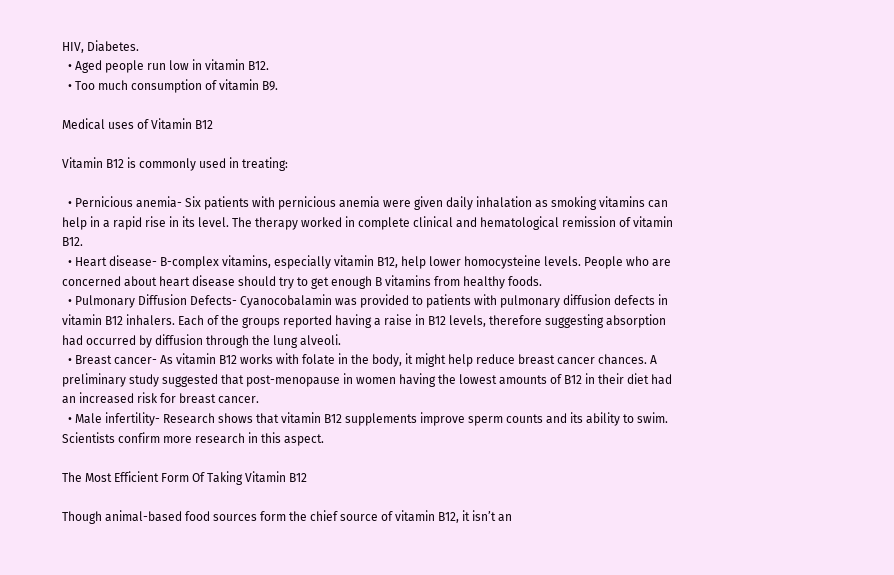HIV, Diabetes.
  • Aged people run low in vitamin B12.
  • Too much consumption of vitamin B9.

Medical uses of Vitamin B12

Vitamin B12 is commonly used in treating:

  • Pernicious anemia- Six patients with pernicious anemia were given daily inhalation as smoking vitamins can help in a rapid rise in its level. The therapy worked in complete clinical and hematological remission of vitamin B12.
  • Heart disease- B-complex vitamins, especially vitamin B12, help lower homocysteine levels. People who are concerned about heart disease should try to get enough B vitamins from healthy foods.
  • Pulmonary Diffusion Defects- Cyanocobalamin was provided to patients with pulmonary diffusion defects in vitamin B12 inhalers. Each of the groups reported having a raise in B12 levels, therefore suggesting absorption had occurred by diffusion through the lung alveoli.
  • Breast cancer- As vitamin B12 works with folate in the body, it might help reduce breast cancer chances. A preliminary study suggested that post-menopause in women having the lowest amounts of B12 in their diet had an increased risk for breast cancer.
  • Male infertility- Research shows that vitamin B12 supplements improve sperm counts and its ability to swim. Scientists confirm more research in this aspect.

The Most Efficient Form Of Taking Vitamin B12

Though animal-based food sources form the chief source of vitamin B12, it isn’t an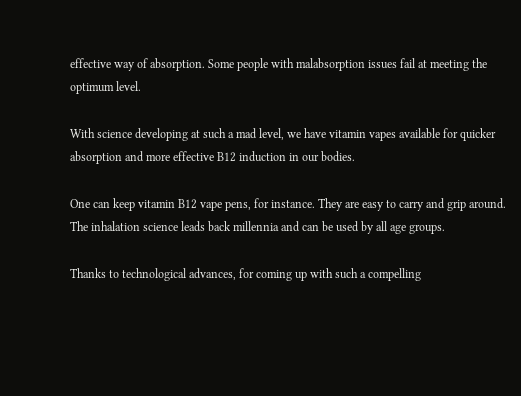effective way of absorption. Some people with malabsorption issues fail at meeting the optimum level.

With science developing at such a mad level, we have vitamin vapes available for quicker absorption and more effective B12 induction in our bodies.

One can keep vitamin B12 vape pens, for instance. They are easy to carry and grip around. The inhalation science leads back millennia and can be used by all age groups.

Thanks to technological advances, for coming up with such a compelling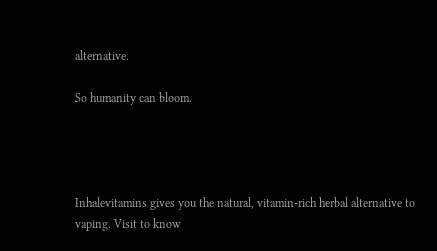alternative.

So humanity can bloom.




Inhalevitamins gives you the natural, vitamin-rich herbal alternative to vaping. Visit to know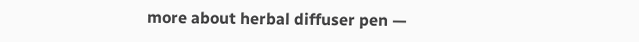more about herbal diffuser pen —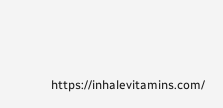https://inhalevitamins.com/